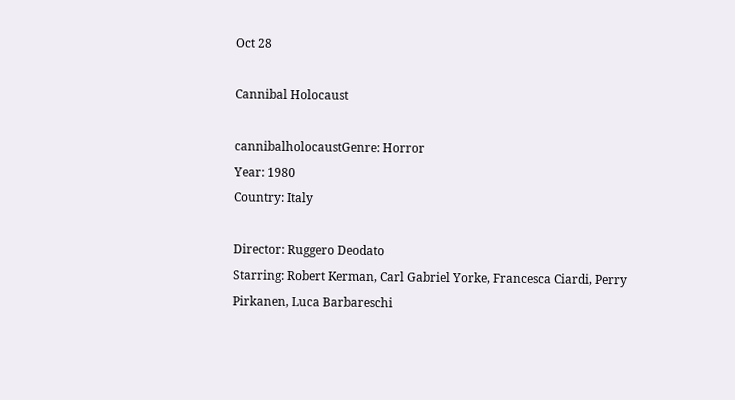Oct 28

Cannibal Holocaust

cannibalholocaustGenre: Horror
Year: 1980
Country: Italy

Director: Ruggero Deodato
Starring: Robert Kerman, Carl Gabriel Yorke, Francesca Ciardi, Perry Pirkanen, Luca Barbareschi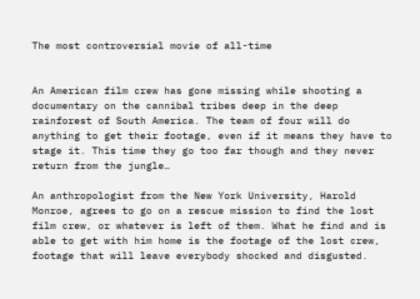The most controversial movie of all-time


An American film crew has gone missing while shooting a documentary on the cannibal tribes deep in the deep rainforest of South America. The team of four will do anything to get their footage, even if it means they have to stage it. This time they go too far though and they never return from the jungle…

An anthropologist from the New York University, Harold Monroe, agrees to go on a rescue mission to find the lost film crew, or whatever is left of them. What he find and is able to get with him home is the footage of the lost crew, footage that will leave everybody shocked and disgusted.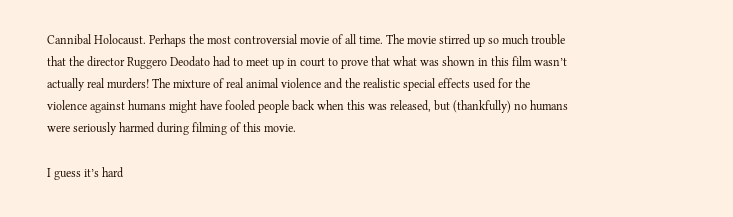Cannibal Holocaust. Perhaps the most controversial movie of all time. The movie stirred up so much trouble that the director Ruggero Deodato had to meet up in court to prove that what was shown in this film wasn’t actually real murders! The mixture of real animal violence and the realistic special effects used for the violence against humans might have fooled people back when this was released, but (thankfully) no humans were seriously harmed during filming of this movie.

I guess it’s hard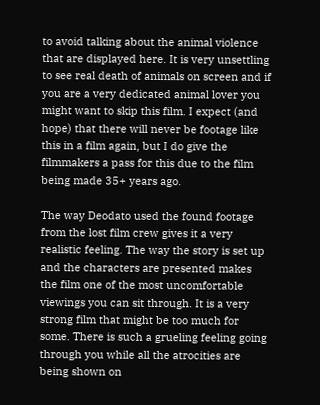to avoid talking about the animal violence that are displayed here. It is very unsettling to see real death of animals on screen and if you are a very dedicated animal lover you might want to skip this film. I expect (and hope) that there will never be footage like this in a film again, but I do give the filmmakers a pass for this due to the film being made 35+ years ago.

The way Deodato used the found footage from the lost film crew gives it a very realistic feeling. The way the story is set up and the characters are presented makes the film one of the most uncomfortable viewings you can sit through. It is a very strong film that might be too much for some. There is such a grueling feeling going through you while all the atrocities are being shown on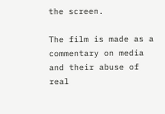the screen.

The film is made as a commentary on media and their abuse of real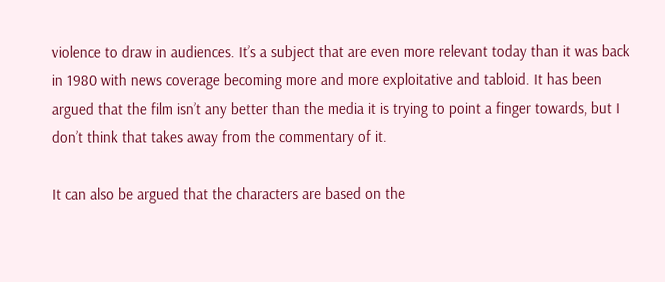violence to draw in audiences. It’s a subject that are even more relevant today than it was back in 1980 with news coverage becoming more and more exploitative and tabloid. It has been argued that the film isn’t any better than the media it is trying to point a finger towards, but I don’t think that takes away from the commentary of it.

It can also be argued that the characters are based on the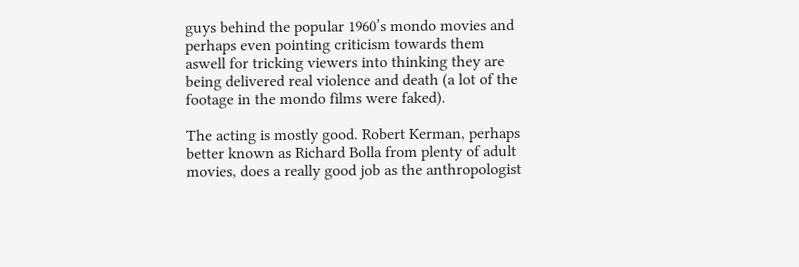guys behind the popular 1960’s mondo movies and perhaps even pointing criticism towards them aswell for tricking viewers into thinking they are being delivered real violence and death (a lot of the footage in the mondo films were faked).

The acting is mostly good. Robert Kerman, perhaps better known as Richard Bolla from plenty of adult movies, does a really good job as the anthropologist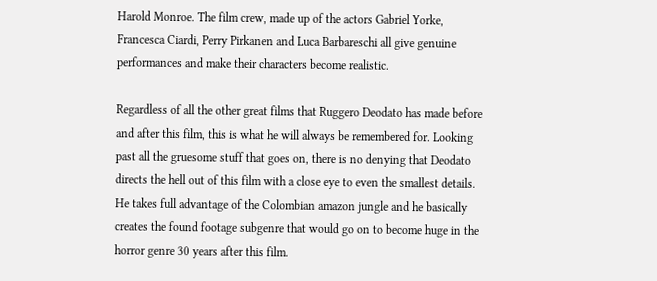Harold Monroe. The film crew, made up of the actors Gabriel Yorke, Francesca Ciardi, Perry Pirkanen and Luca Barbareschi all give genuine performances and make their characters become realistic.

Regardless of all the other great films that Ruggero Deodato has made before and after this film, this is what he will always be remembered for. Looking past all the gruesome stuff that goes on, there is no denying that Deodato directs the hell out of this film with a close eye to even the smallest details. He takes full advantage of the Colombian amazon jungle and he basically creates the found footage subgenre that would go on to become huge in the horror genre 30 years after this film.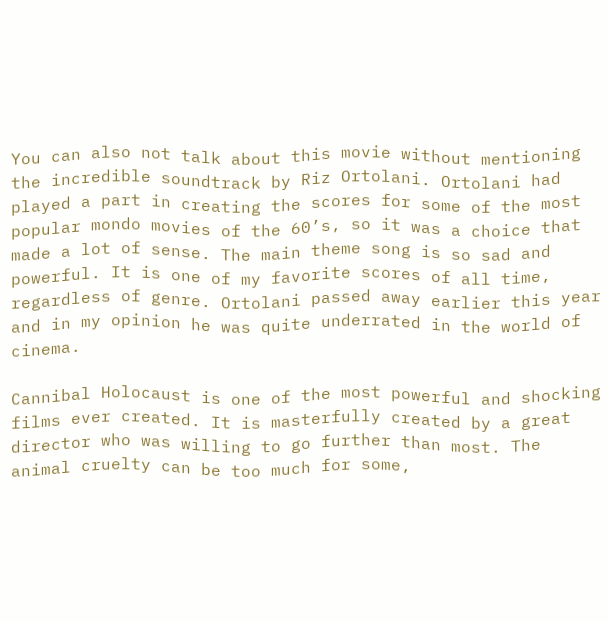You can also not talk about this movie without mentioning the incredible soundtrack by Riz Ortolani. Ortolani had played a part in creating the scores for some of the most popular mondo movies of the 60’s, so it was a choice that made a lot of sense. The main theme song is so sad and powerful. It is one of my favorite scores of all time, regardless of genre. Ortolani passed away earlier this year and in my opinion he was quite underrated in the world of cinema.

Cannibal Holocaust is one of the most powerful and shocking films ever created. It is masterfully created by a great director who was willing to go further than most. The animal cruelty can be too much for some,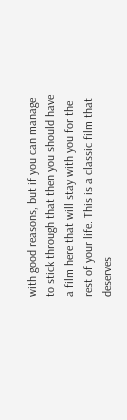with good reasons, but if you can manage to stick through that then you should have a film here that will stay with you for the rest of your life. This is a classic film that deserves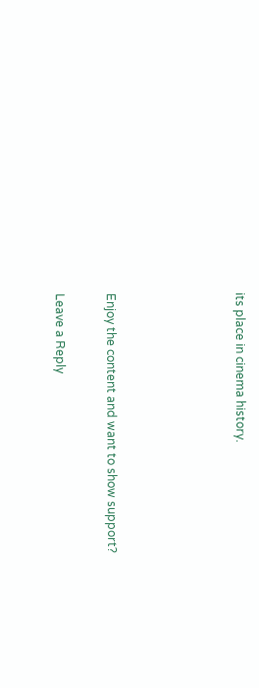its place in cinema history.




Enjoy the content and want to show support?

Leave a Reply